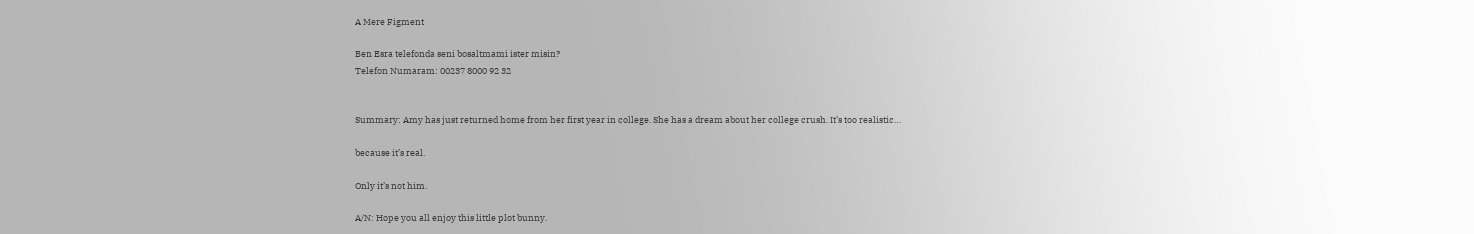A Mere Figment

Ben Esra telefonda seni bosaltmami ister misin?
Telefon Numaram: 00237 8000 92 32


Summary: Amy has just returned home from her first year in college. She has a dream about her college crush. It’s too realistic…

because it’s real.

Only it’s not him.

A/N: Hope you all enjoy this little plot bunny.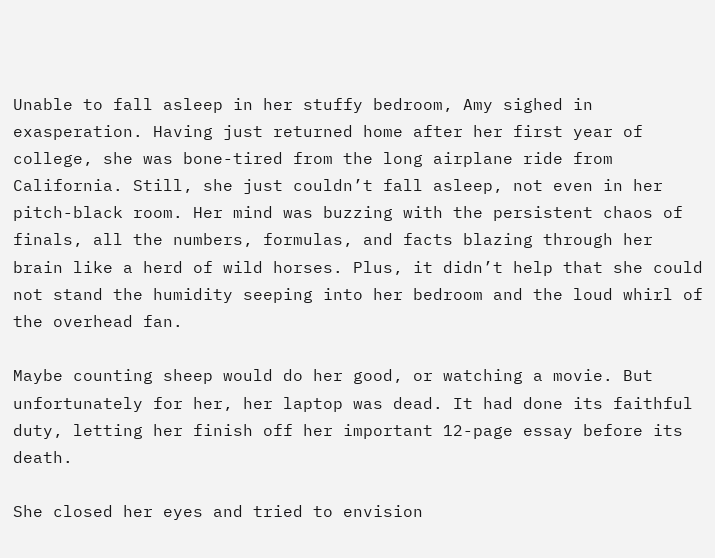Unable to fall asleep in her stuffy bedroom, Amy sighed in exasperation. Having just returned home after her first year of college, she was bone-tired from the long airplane ride from California. Still, she just couldn’t fall asleep, not even in her pitch-black room. Her mind was buzzing with the persistent chaos of finals, all the numbers, formulas, and facts blazing through her brain like a herd of wild horses. Plus, it didn’t help that she could not stand the humidity seeping into her bedroom and the loud whirl of the overhead fan.

Maybe counting sheep would do her good, or watching a movie. But unfortunately for her, her laptop was dead. It had done its faithful duty, letting her finish off her important 12-page essay before its death.

She closed her eyes and tried to envision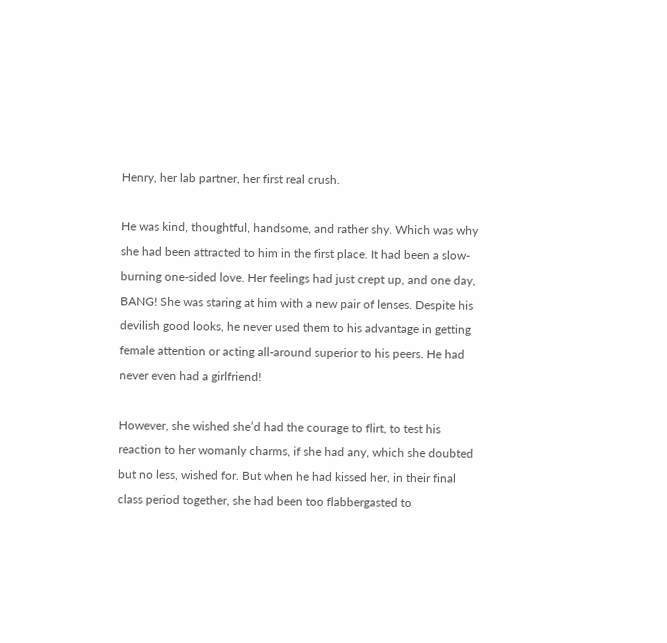Henry, her lab partner, her first real crush.

He was kind, thoughtful, handsome, and rather shy. Which was why she had been attracted to him in the first place. It had been a slow-burning one-sided love. Her feelings had just crept up, and one day, BANG! She was staring at him with a new pair of lenses. Despite his devilish good looks, he never used them to his advantage in getting female attention or acting all-around superior to his peers. He had never even had a girlfriend!

However, she wished she’d had the courage to flirt, to test his reaction to her womanly charms, if she had any, which she doubted but no less, wished for. But when he had kissed her, in their final class period together, she had been too flabbergasted to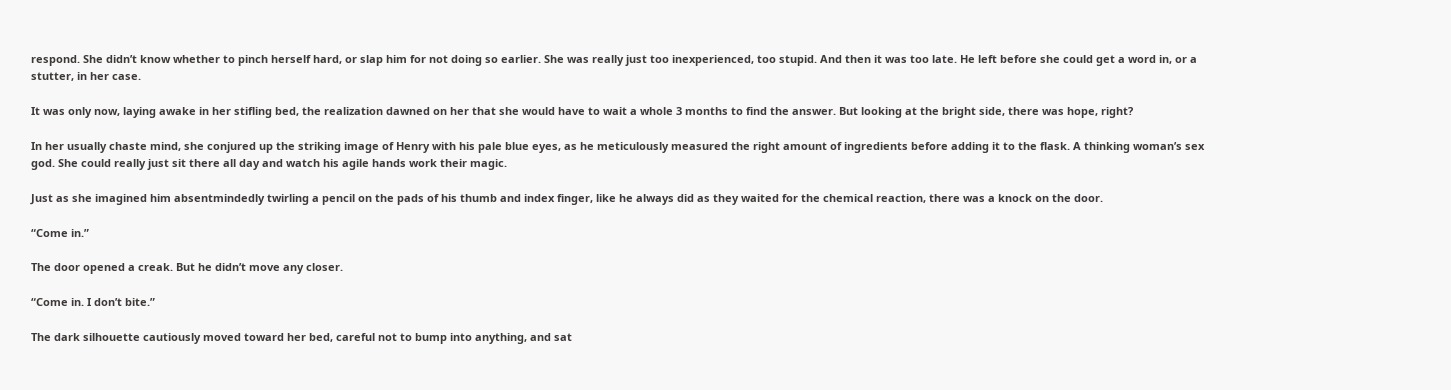respond. She didn’t know whether to pinch herself hard, or slap him for not doing so earlier. She was really just too inexperienced, too stupid. And then it was too late. He left before she could get a word in, or a stutter, in her case.

It was only now, laying awake in her stifling bed, the realization dawned on her that she would have to wait a whole 3 months to find the answer. But looking at the bright side, there was hope, right?

In her usually chaste mind, she conjured up the striking image of Henry with his pale blue eyes, as he meticulously measured the right amount of ingredients before adding it to the flask. A thinking woman’s sex god. She could really just sit there all day and watch his agile hands work their magic.

Just as she imagined him absentmindedly twirling a pencil on the pads of his thumb and index finger, like he always did as they waited for the chemical reaction, there was a knock on the door.

“Come in.”

The door opened a creak. But he didn’t move any closer.

“Come in. I don’t bite.”

The dark silhouette cautiously moved toward her bed, careful not to bump into anything, and sat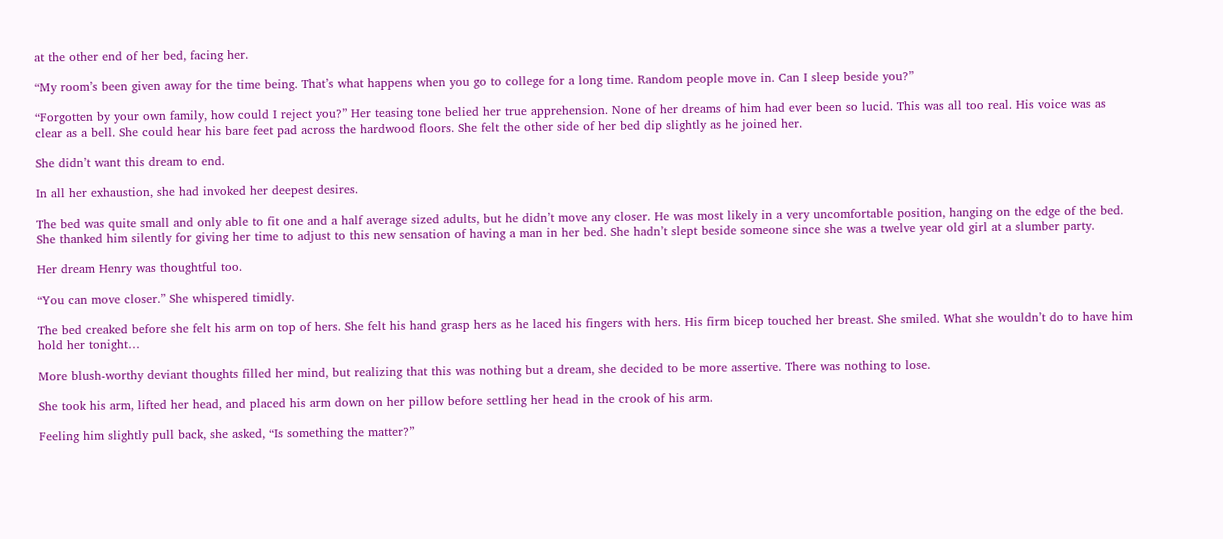at the other end of her bed, facing her.

“My room’s been given away for the time being. That’s what happens when you go to college for a long time. Random people move in. Can I sleep beside you?”

“Forgotten by your own family, how could I reject you?” Her teasing tone belied her true apprehension. None of her dreams of him had ever been so lucid. This was all too real. His voice was as clear as a bell. She could hear his bare feet pad across the hardwood floors. She felt the other side of her bed dip slightly as he joined her.

She didn’t want this dream to end.

In all her exhaustion, she had invoked her deepest desires.

The bed was quite small and only able to fit one and a half average sized adults, but he didn’t move any closer. He was most likely in a very uncomfortable position, hanging on the edge of the bed. She thanked him silently for giving her time to adjust to this new sensation of having a man in her bed. She hadn’t slept beside someone since she was a twelve year old girl at a slumber party.

Her dream Henry was thoughtful too.

“You can move closer.” She whispered timidly.

The bed creaked before she felt his arm on top of hers. She felt his hand grasp hers as he laced his fingers with hers. His firm bicep touched her breast. She smiled. What she wouldn’t do to have him hold her tonight…

More blush-worthy deviant thoughts filled her mind, but realizing that this was nothing but a dream, she decided to be more assertive. There was nothing to lose.

She took his arm, lifted her head, and placed his arm down on her pillow before settling her head in the crook of his arm.

Feeling him slightly pull back, she asked, “Is something the matter?”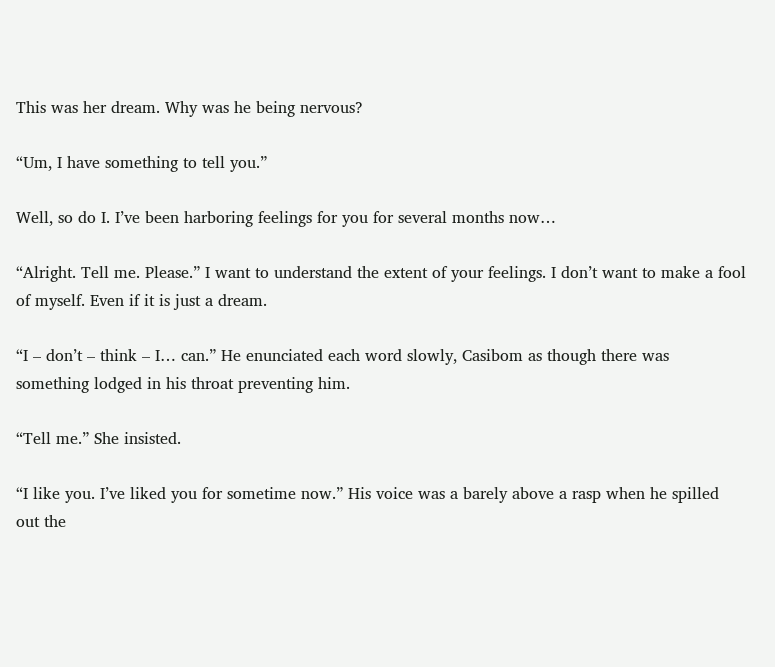This was her dream. Why was he being nervous?

“Um, I have something to tell you.”

Well, so do I. I’ve been harboring feelings for you for several months now…

“Alright. Tell me. Please.” I want to understand the extent of your feelings. I don’t want to make a fool of myself. Even if it is just a dream.

“I – don’t – think – I… can.” He enunciated each word slowly, Casibom as though there was something lodged in his throat preventing him.

“Tell me.” She insisted.

“I like you. I’ve liked you for sometime now.” His voice was a barely above a rasp when he spilled out the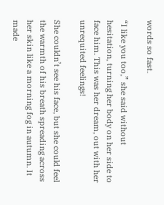words so fast.

“I like you too,” she said without hesitation, turning her body on her side to face him. This was her dream, out with her unrequited feelings!

She couldn’t see his face, but she could feel the warmth of his breath spreading across her skin like a morning fog in autumn. It made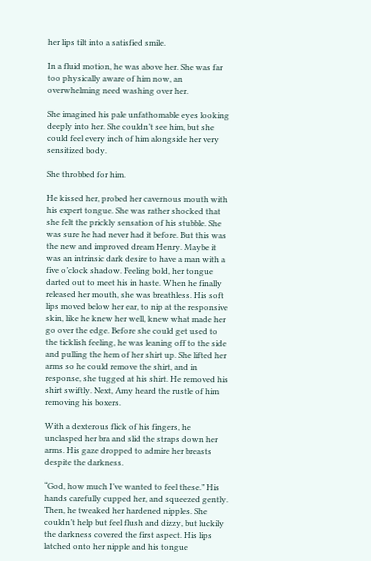her lips tilt into a satisfied smile.

In a fluid motion, he was above her. She was far too physically aware of him now, an overwhelming need washing over her.

She imagined his pale unfathomable eyes looking deeply into her. She couldn’t see him, but she could feel every inch of him alongside her very sensitized body.

She throbbed for him.

He kissed her, probed her cavernous mouth with his expert tongue. She was rather shocked that she felt the prickly sensation of his stubble. She was sure he had never had it before. But this was the new and improved dream Henry. Maybe it was an intrinsic dark desire to have a man with a five o’clock shadow. Feeling bold, her tongue darted out to meet his in haste. When he finally released her mouth, she was breathless. His soft lips moved below her ear, to nip at the responsive skin, like he knew her well, knew what made her go over the edge. Before she could get used to the ticklish feeling, he was leaning off to the side and pulling the hem of her shirt up. She lifted her arms so he could remove the shirt, and in response, she tugged at his shirt. He removed his shirt swiftly. Next, Amy heard the rustle of him removing his boxers.

With a dexterous flick of his fingers, he unclasped her bra and slid the straps down her arms. His gaze dropped to admire her breasts despite the darkness.

“God, how much I’ve wanted to feel these.” His hands carefully cupped her, and squeezed gently. Then, he tweaked her hardened nipples. She couldn’t help but feel flush and dizzy, but luckily the darkness covered the first aspect. His lips latched onto her nipple and his tongue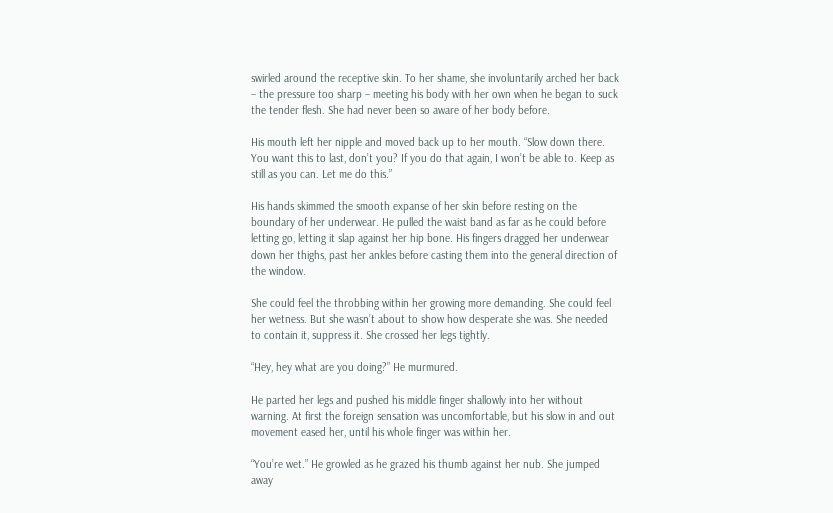swirled around the receptive skin. To her shame, she involuntarily arched her back – the pressure too sharp – meeting his body with her own when he began to suck the tender flesh. She had never been so aware of her body before.

His mouth left her nipple and moved back up to her mouth. “Slow down there. You want this to last, don’t you? If you do that again, I won’t be able to. Keep as still as you can. Let me do this.”

His hands skimmed the smooth expanse of her skin before resting on the boundary of her underwear. He pulled the waist band as far as he could before letting go, letting it slap against her hip bone. His fingers dragged her underwear down her thighs, past her ankles before casting them into the general direction of the window.

She could feel the throbbing within her growing more demanding. She could feel her wetness. But she wasn’t about to show how desperate she was. She needed to contain it, suppress it. She crossed her legs tightly.

“Hey, hey what are you doing?” He murmured.

He parted her legs and pushed his middle finger shallowly into her without warning. At first the foreign sensation was uncomfortable, but his slow in and out movement eased her, until his whole finger was within her.

“You’re wet.” He growled as he grazed his thumb against her nub. She jumped away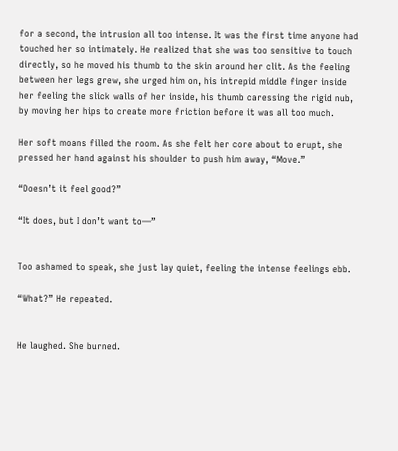for a second, the intrusion all too intense. It was the first time anyone had touched her so intimately. He realized that she was too sensitive to touch directly, so he moved his thumb to the skin around her clit. As the feeling between her legs grew, she urged him on, his intrepid middle finger inside her feeling the slick walls of her inside, his thumb caressing the rigid nub, by moving her hips to create more friction before it was all too much.

Her soft moans filled the room. As she felt her core about to erupt, she pressed her hand against his shoulder to push him away, “Move.”

“Doesn’t it feel good?”

“It does, but I don’t want to—”


Too ashamed to speak, she just lay quiet, feeling the intense feelings ebb.

“What?” He repeated.


He laughed. She burned.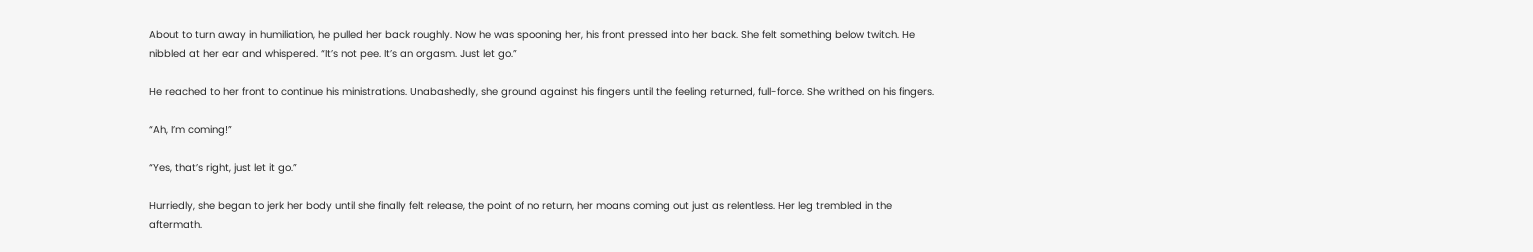About to turn away in humiliation, he pulled her back roughly. Now he was spooning her, his front pressed into her back. She felt something below twitch. He nibbled at her ear and whispered. “It’s not pee. It’s an orgasm. Just let go.”

He reached to her front to continue his ministrations. Unabashedly, she ground against his fingers until the feeling returned, full-force. She writhed on his fingers.

“Ah, I’m coming!”

“Yes, that’s right, just let it go.”

Hurriedly, she began to jerk her body until she finally felt release, the point of no return, her moans coming out just as relentless. Her leg trembled in the aftermath.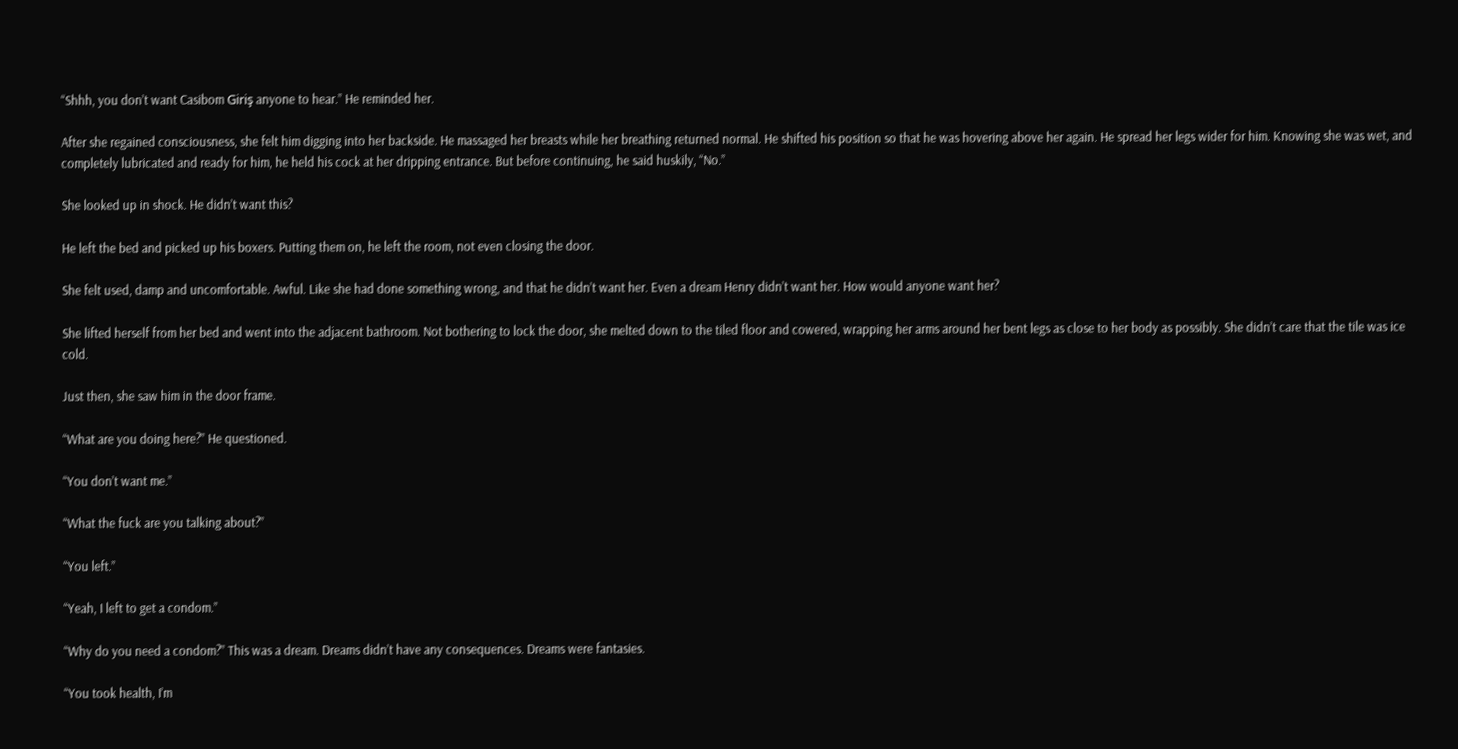“Shhh, you don’t want Casibom Giriş anyone to hear.” He reminded her.

After she regained consciousness, she felt him digging into her backside. He massaged her breasts while her breathing returned normal. He shifted his position so that he was hovering above her again. He spread her legs wider for him. Knowing she was wet, and completely lubricated and ready for him, he held his cock at her dripping entrance. But before continuing, he said huskily, “No.”

She looked up in shock. He didn’t want this?

He left the bed and picked up his boxers. Putting them on, he left the room, not even closing the door.

She felt used, damp and uncomfortable. Awful. Like she had done something wrong, and that he didn’t want her. Even a dream Henry didn’t want her. How would anyone want her?

She lifted herself from her bed and went into the adjacent bathroom. Not bothering to lock the door, she melted down to the tiled floor and cowered, wrapping her arms around her bent legs as close to her body as possibly. She didn’t care that the tile was ice cold.

Just then, she saw him in the door frame.

“What are you doing here?” He questioned.

“You don’t want me.”

“What the fuck are you talking about?”

“You left.”

“Yeah, I left to get a condom.”

“Why do you need a condom?” This was a dream. Dreams didn’t have any consequences. Dreams were fantasies.

“You took health, I’m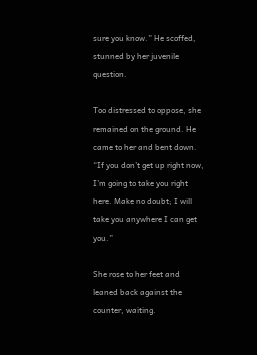sure you know.” He scoffed, stunned by her juvenile question.

Too distressed to oppose, she remained on the ground. He came to her and bent down. “If you don’t get up right now, I’m going to take you right here. Make no doubt; I will take you anywhere I can get you.”

She rose to her feet and leaned back against the counter, waiting.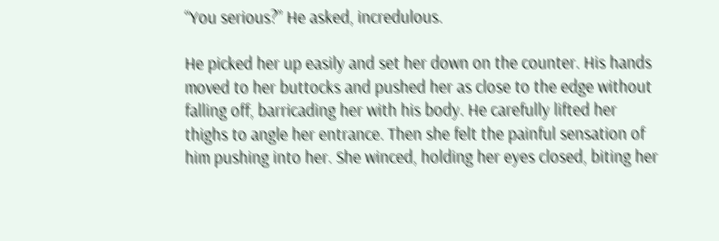“You serious?” He asked, incredulous.

He picked her up easily and set her down on the counter. His hands moved to her buttocks and pushed her as close to the edge without falling off, barricading her with his body. He carefully lifted her thighs to angle her entrance. Then she felt the painful sensation of him pushing into her. She winced, holding her eyes closed, biting her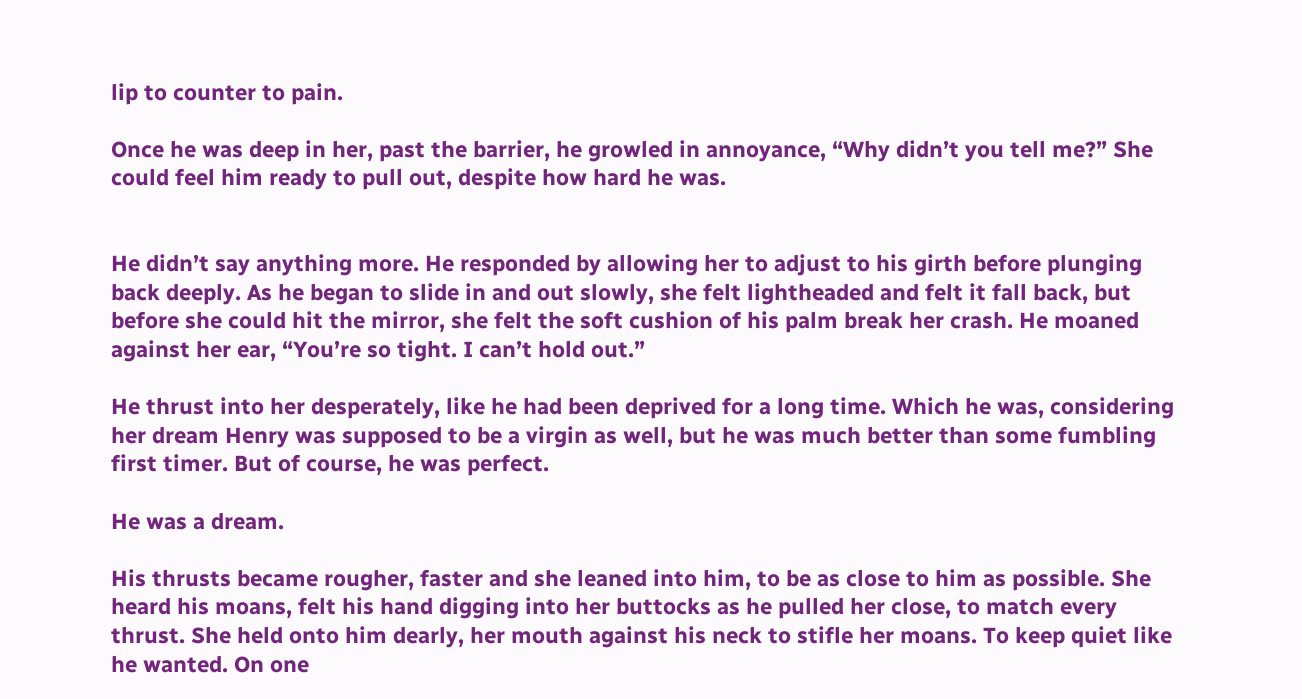lip to counter to pain.

Once he was deep in her, past the barrier, he growled in annoyance, “Why didn’t you tell me?” She could feel him ready to pull out, despite how hard he was.


He didn’t say anything more. He responded by allowing her to adjust to his girth before plunging back deeply. As he began to slide in and out slowly, she felt lightheaded and felt it fall back, but before she could hit the mirror, she felt the soft cushion of his palm break her crash. He moaned against her ear, “You’re so tight. I can’t hold out.”

He thrust into her desperately, like he had been deprived for a long time. Which he was, considering her dream Henry was supposed to be a virgin as well, but he was much better than some fumbling first timer. But of course, he was perfect.

He was a dream.

His thrusts became rougher, faster and she leaned into him, to be as close to him as possible. She heard his moans, felt his hand digging into her buttocks as he pulled her close, to match every thrust. She held onto him dearly, her mouth against his neck to stifle her moans. To keep quiet like he wanted. On one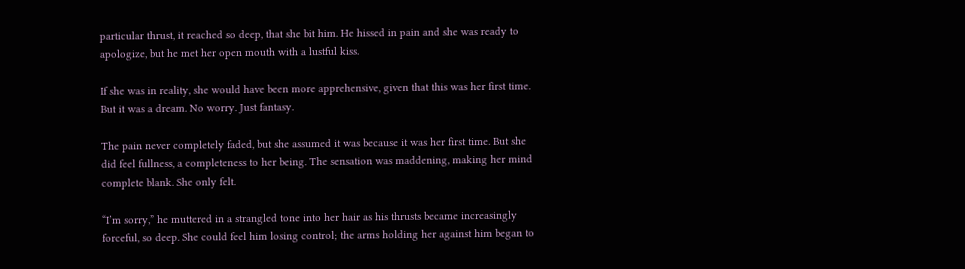particular thrust, it reached so deep, that she bit him. He hissed in pain and she was ready to apologize, but he met her open mouth with a lustful kiss.

If she was in reality, she would have been more apprehensive, given that this was her first time. But it was a dream. No worry. Just fantasy.

The pain never completely faded, but she assumed it was because it was her first time. But she did feel fullness, a completeness to her being. The sensation was maddening, making her mind complete blank. She only felt.

“I’m sorry,” he muttered in a strangled tone into her hair as his thrusts became increasingly forceful, so deep. She could feel him losing control; the arms holding her against him began to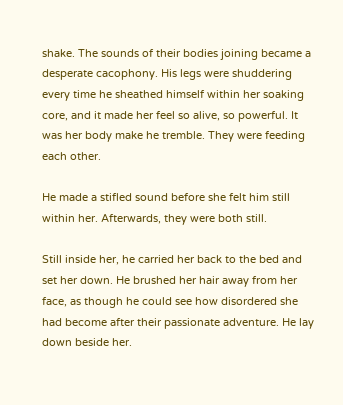shake. The sounds of their bodies joining became a desperate cacophony. His legs were shuddering every time he sheathed himself within her soaking core, and it made her feel so alive, so powerful. It was her body make he tremble. They were feeding each other.

He made a stifled sound before she felt him still within her. Afterwards, they were both still.

Still inside her, he carried her back to the bed and set her down. He brushed her hair away from her face, as though he could see how disordered she had become after their passionate adventure. He lay down beside her.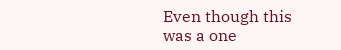Even though this was a one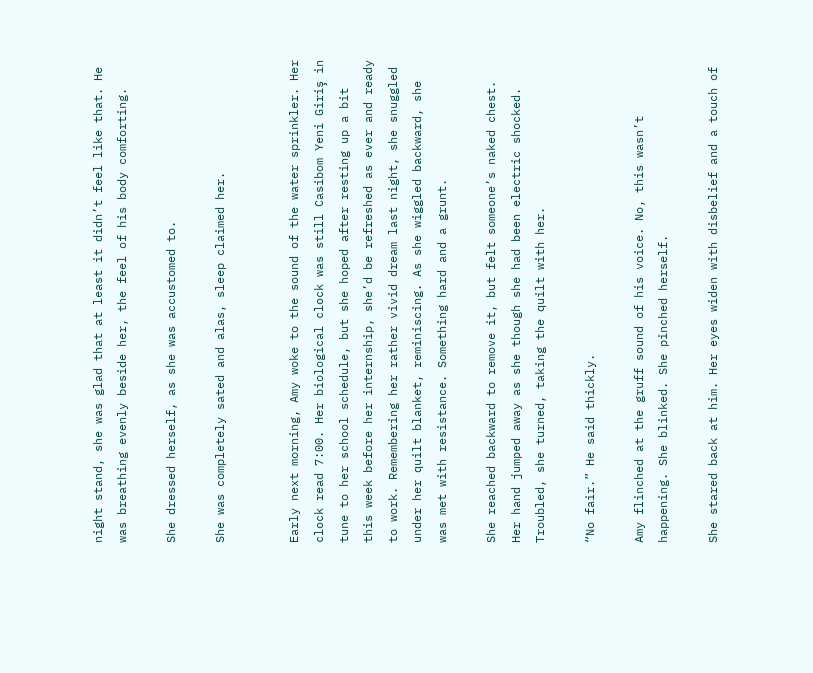night stand, she was glad that at least it didn’t feel like that. He was breathing evenly beside her, the feel of his body comforting.

She dressed herself, as she was accustomed to.

She was completely sated and alas, sleep claimed her.


Early next morning, Amy woke to the sound of the water sprinkler. Her clock read 7:00. Her biological clock was still Casibom Yeni Giriş in tune to her school schedule, but she hoped after resting up a bit this week before her internship, she’d be refreshed as ever and ready to work. Remembering her rather vivid dream last night, she snuggled under her quilt blanket, reminiscing. As she wiggled backward, she was met with resistance. Something hard and a grunt.

She reached backward to remove it, but felt someone’s naked chest. Her hand jumped away as she though she had been electric shocked. Troubled, she turned, taking the quilt with her.

“No fair.” He said thickly.

Amy flinched at the gruff sound of his voice. No, this wasn’t happening. She blinked. She pinched herself.

She stared back at him. Her eyes widen with disbelief and a touch of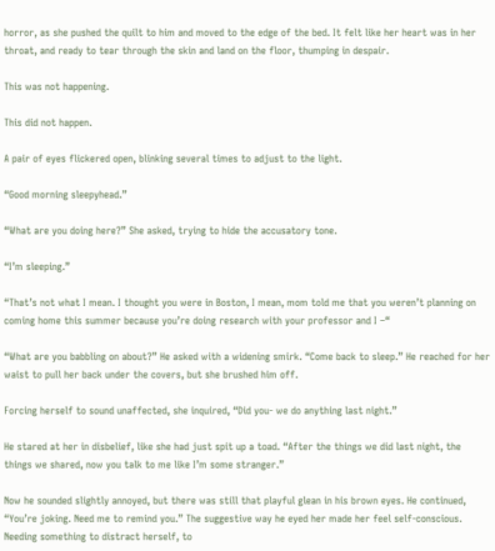horror, as she pushed the quilt to him and moved to the edge of the bed. It felt like her heart was in her throat, and ready to tear through the skin and land on the floor, thumping in despair.

This was not happening.

This did not happen.

A pair of eyes flickered open, blinking several times to adjust to the light.

“Good morning sleepyhead.”

“What are you doing here?” She asked, trying to hide the accusatory tone.

“I’m sleeping.”

“That’s not what I mean. I thought you were in Boston, I mean, mom told me that you weren’t planning on coming home this summer because you’re doing research with your professor and I –“

“What are you babbling on about?” He asked with a widening smirk. “Come back to sleep.” He reached for her waist to pull her back under the covers, but she brushed him off.

Forcing herself to sound unaffected, she inquired, “Did you- we do anything last night.”

He stared at her in disbelief, like she had just spit up a toad. “After the things we did last night, the things we shared, now you talk to me like I’m some stranger.”

Now he sounded slightly annoyed, but there was still that playful glean in his brown eyes. He continued, “You’re joking. Need me to remind you.” The suggestive way he eyed her made her feel self-conscious. Needing something to distract herself, to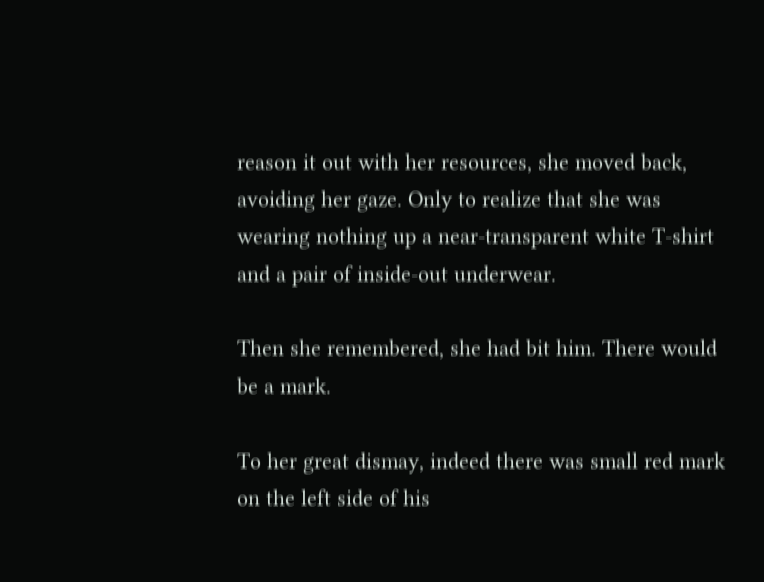reason it out with her resources, she moved back, avoiding her gaze. Only to realize that she was wearing nothing up a near-transparent white T-shirt and a pair of inside-out underwear.

Then she remembered, she had bit him. There would be a mark.

To her great dismay, indeed there was small red mark on the left side of his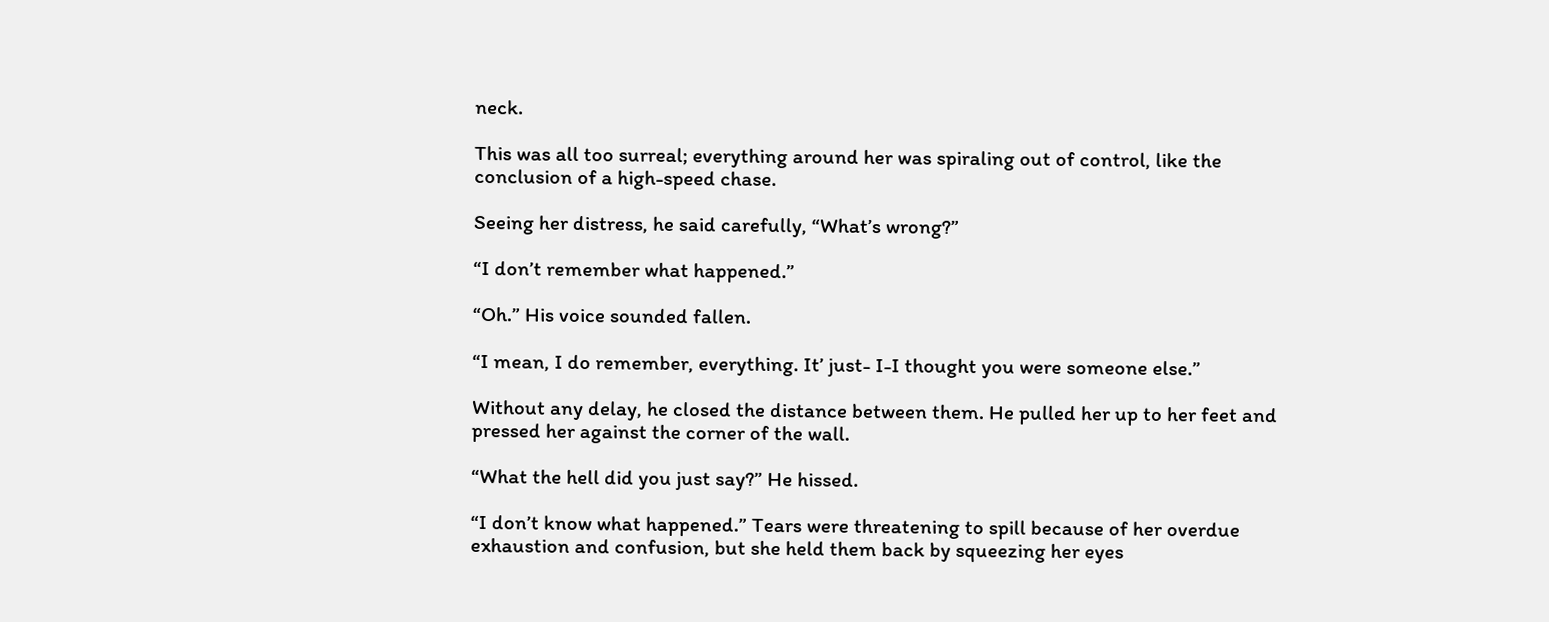neck.

This was all too surreal; everything around her was spiraling out of control, like the conclusion of a high-speed chase.

Seeing her distress, he said carefully, “What’s wrong?”

“I don’t remember what happened.”

“Oh.” His voice sounded fallen.

“I mean, I do remember, everything. It’ just- I-I thought you were someone else.”

Without any delay, he closed the distance between them. He pulled her up to her feet and pressed her against the corner of the wall.

“What the hell did you just say?” He hissed.

“I don’t know what happened.” Tears were threatening to spill because of her overdue exhaustion and confusion, but she held them back by squeezing her eyes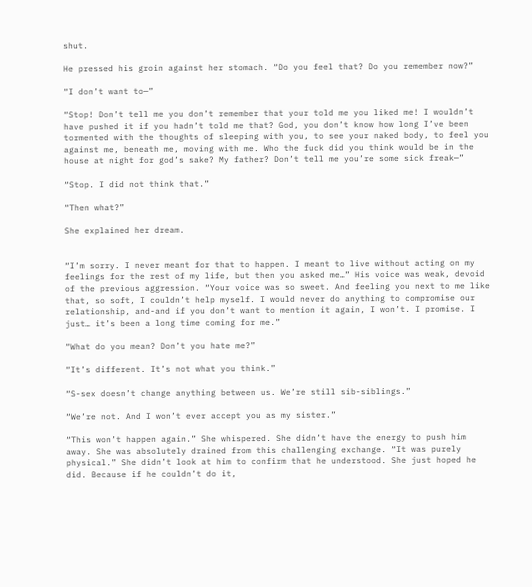shut.

He pressed his groin against her stomach. “Do you feel that? Do you remember now?”

“I don’t want to—”

“Stop! Don’t tell me you don’t remember that your told me you liked me! I wouldn’t have pushed it if you hadn’t told me that? God, you don’t know how long I’ve been tormented with the thoughts of sleeping with you, to see your naked body, to feel you against me, beneath me, moving with me. Who the fuck did you think would be in the house at night for god’s sake? My father? Don’t tell me you’re some sick freak—”

“Stop. I did not think that.”

“Then what?”

She explained her dream.


“I’m sorry. I never meant for that to happen. I meant to live without acting on my feelings for the rest of my life, but then you asked me…” His voice was weak, devoid of the previous aggression. “Your voice was so sweet. And feeling you next to me like that, so soft, I couldn’t help myself. I would never do anything to compromise our relationship, and-and if you don’t want to mention it again, I won’t. I promise. I just… it’s been a long time coming for me.”

“What do you mean? Don’t you hate me?”

“It’s different. It’s not what you think.”

“S-sex doesn’t change anything between us. We’re still sib-siblings.”

“We’re not. And I won’t ever accept you as my sister.”

“This won’t happen again.” She whispered. She didn’t have the energy to push him away. She was absolutely drained from this challenging exchange. “It was purely physical.” She didn’t look at him to confirm that he understood. She just hoped he did. Because if he couldn’t do it,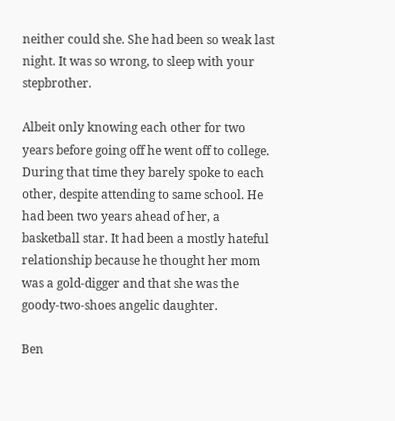neither could she. She had been so weak last night. It was so wrong, to sleep with your stepbrother.

Albeit only knowing each other for two years before going off he went off to college. During that time they barely spoke to each other, despite attending to same school. He had been two years ahead of her, a basketball star. It had been a mostly hateful relationship because he thought her mom was a gold-digger and that she was the goody-two-shoes angelic daughter.

Ben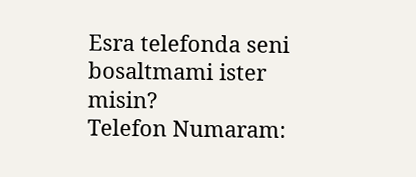Esra telefonda seni bosaltmami ister misin?
Telefon Numaram: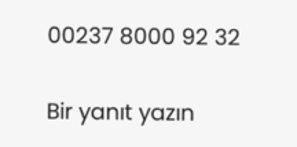00237 8000 92 32

Bir yanıt yazın